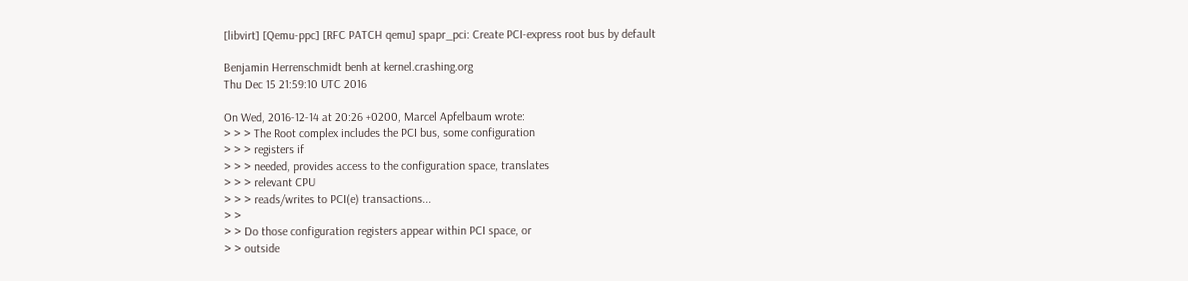[libvirt] [Qemu-ppc] [RFC PATCH qemu] spapr_pci: Create PCI-express root bus by default

Benjamin Herrenschmidt benh at kernel.crashing.org
Thu Dec 15 21:59:10 UTC 2016

On Wed, 2016-12-14 at 20:26 +0200, Marcel Apfelbaum wrote:
> > > The Root complex includes the PCI bus, some configuration
> > > registers if
> > > needed, provides access to the configuration space, translates
> > > relevant CPU
> > > reads/writes to PCI(e) transactions...
> >
> > Do those configuration registers appear within PCI space, or
> > outside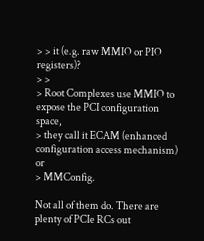> > it (e.g. raw MMIO or PIO registers)?
> >
> Root Complexes use MMIO to expose the PCI configuration space,
> they call it ECAM (enhanced configuration access mechanism) or
> MMConfig.

Not all of them do. There are plenty of PCIe RCs out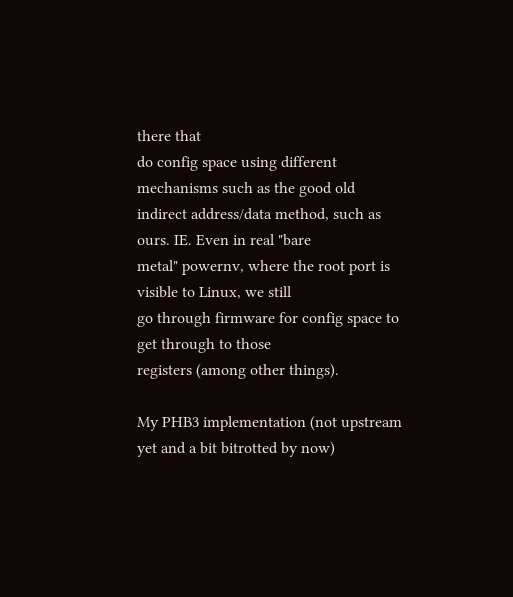there that
do config space using different mechanisms such as the good old
indirect address/data method, such as ours. IE. Even in real "bare
metal" powernv, where the root port is visible to Linux, we still
go through firmware for config space to get through to those
registers (among other things).

My PHB3 implementation (not upstream yet and a bit bitrotted by now)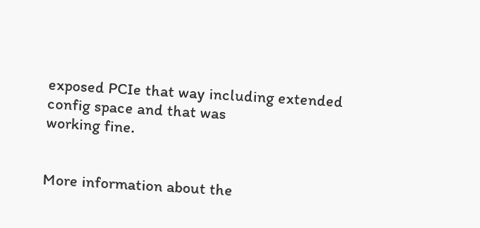exposed PCIe that way including extended config space and that was
working fine.


More information about the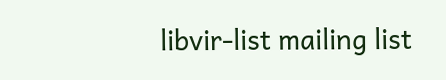libvir-list mailing list